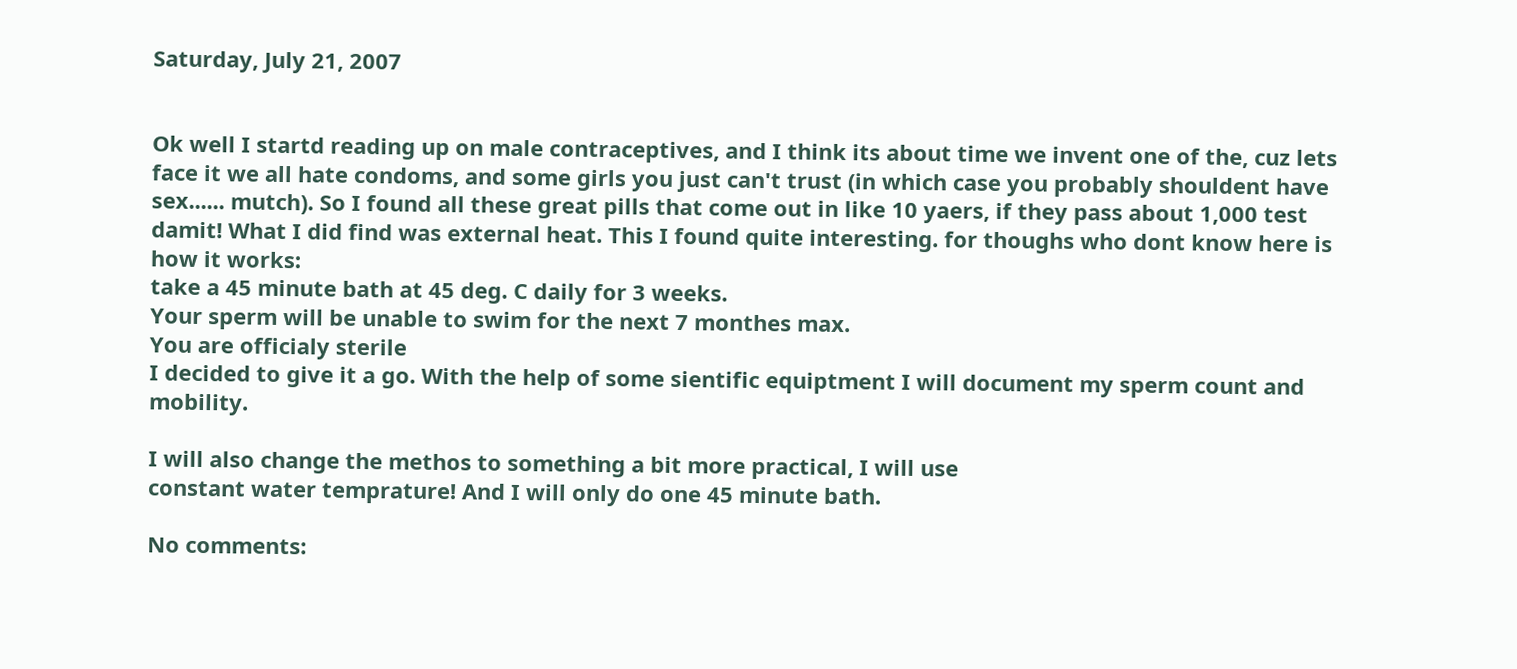Saturday, July 21, 2007


Ok well I startd reading up on male contraceptives, and I think its about time we invent one of the, cuz lets face it we all hate condoms, and some girls you just can't trust (in which case you probably shouldent have sex...... mutch). So I found all these great pills that come out in like 10 yaers, if they pass about 1,000 test damit! What I did find was external heat. This I found quite interesting. for thoughs who dont know here is how it works:
take a 45 minute bath at 45 deg. C daily for 3 weeks.
Your sperm will be unable to swim for the next 7 monthes max.
You are officialy sterile
I decided to give it a go. With the help of some sientific equiptment I will document my sperm count and mobility.

I will also change the methos to something a bit more practical, I will use
constant water temprature! And I will only do one 45 minute bath.

No comments: